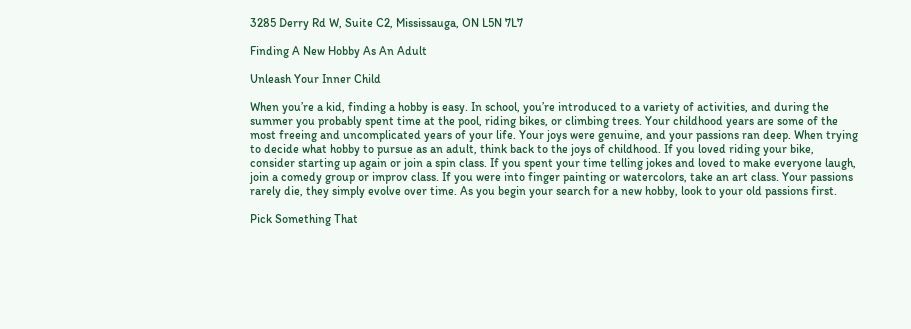3285 Derry Rd W, Suite C2, Mississauga, ON L5N 7L7

Finding A New Hobby As An Adult

Unleash Your Inner Child

When you’re a kid, finding a hobby is easy. In school, you’re introduced to a variety of activities, and during the summer you probably spent time at the pool, riding bikes, or climbing trees. Your childhood years are some of the most freeing and uncomplicated years of your life. Your joys were genuine, and your passions ran deep. When trying to decide what hobby to pursue as an adult, think back to the joys of childhood. If you loved riding your bike, consider starting up again or join a spin class. If you spent your time telling jokes and loved to make everyone laugh, join a comedy group or improv class. If you were into finger painting or watercolors, take an art class. Your passions rarely die, they simply evolve over time. As you begin your search for a new hobby, look to your old passions first.

Pick Something That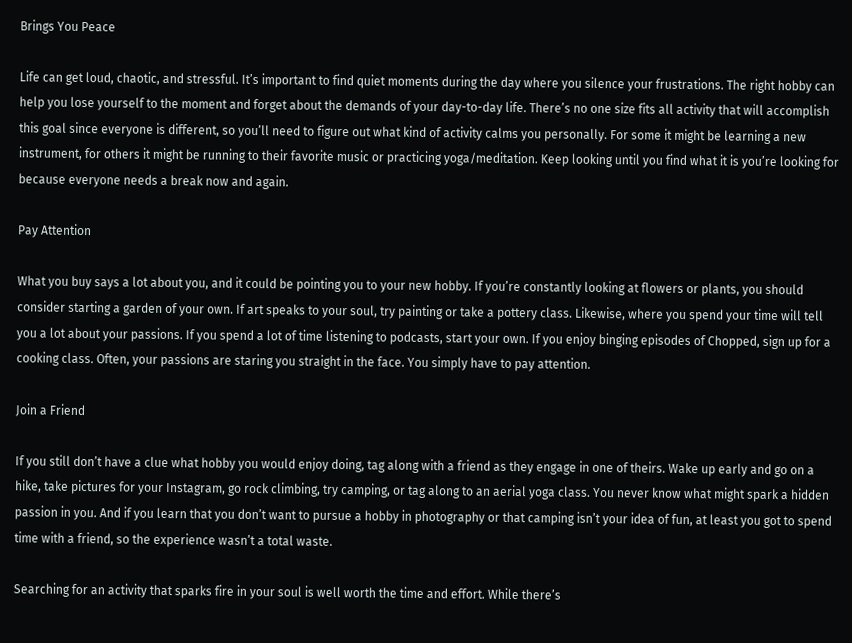Brings You Peace

Life can get loud, chaotic, and stressful. It’s important to find quiet moments during the day where you silence your frustrations. The right hobby can help you lose yourself to the moment and forget about the demands of your day-to-day life. There’s no one size fits all activity that will accomplish this goal since everyone is different, so you’ll need to figure out what kind of activity calms you personally. For some it might be learning a new instrument, for others it might be running to their favorite music or practicing yoga/meditation. Keep looking until you find what it is you’re looking for because everyone needs a break now and again.

Pay Attention

What you buy says a lot about you, and it could be pointing you to your new hobby. If you’re constantly looking at flowers or plants, you should consider starting a garden of your own. If art speaks to your soul, try painting or take a pottery class. Likewise, where you spend your time will tell you a lot about your passions. If you spend a lot of time listening to podcasts, start your own. If you enjoy binging episodes of Chopped, sign up for a cooking class. Often, your passions are staring you straight in the face. You simply have to pay attention.

Join a Friend

If you still don’t have a clue what hobby you would enjoy doing, tag along with a friend as they engage in one of theirs. Wake up early and go on a hike, take pictures for your Instagram, go rock climbing, try camping, or tag along to an aerial yoga class. You never know what might spark a hidden passion in you. And if you learn that you don’t want to pursue a hobby in photography or that camping isn’t your idea of fun, at least you got to spend time with a friend, so the experience wasn’t a total waste.

Searching for an activity that sparks fire in your soul is well worth the time and effort. While there’s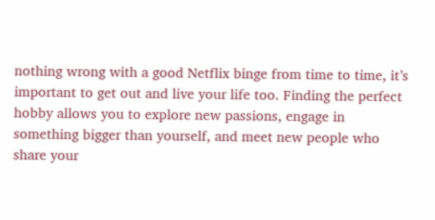nothing wrong with a good Netflix binge from time to time, it’s important to get out and live your life too. Finding the perfect hobby allows you to explore new passions, engage in something bigger than yourself, and meet new people who share your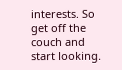interests. So get off the couch and start looking.